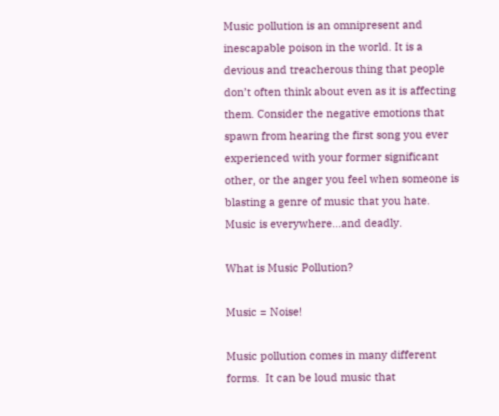Music pollution is an omnipresent and inescapable poison in the world. It is a devious and treacherous thing that people don’t often think about even as it is affecting them. Consider the negative emotions that spawn from hearing the first song you ever experienced with your former significant other, or the anger you feel when someone is blasting a genre of music that you hate. Music is everywhere…and deadly.

What is Music Pollution?

Music = Noise!

Music pollution comes in many different forms.  It can be loud music that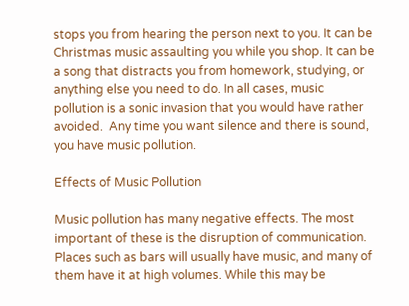stops you from hearing the person next to you. It can be Christmas music assaulting you while you shop. It can be a song that distracts you from homework, studying, or anything else you need to do. In all cases, music pollution is a sonic invasion that you would have rather avoided.  Any time you want silence and there is sound, you have music pollution.

Effects of Music Pollution

Music pollution has many negative effects. The most important of these is the disruption of communication. Places such as bars will usually have music, and many of them have it at high volumes. While this may be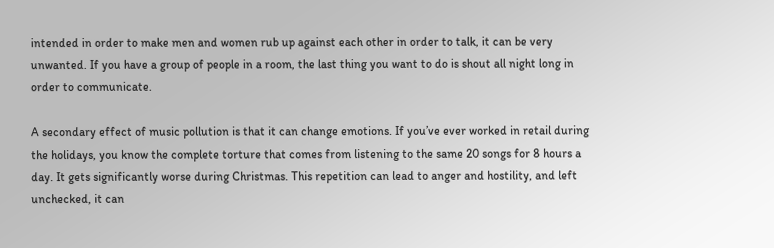intended in order to make men and women rub up against each other in order to talk, it can be very unwanted. If you have a group of people in a room, the last thing you want to do is shout all night long in order to communicate.

A secondary effect of music pollution is that it can change emotions. If you’ve ever worked in retail during the holidays, you know the complete torture that comes from listening to the same 20 songs for 8 hours a day. It gets significantly worse during Christmas. This repetition can lead to anger and hostility, and left unchecked, it can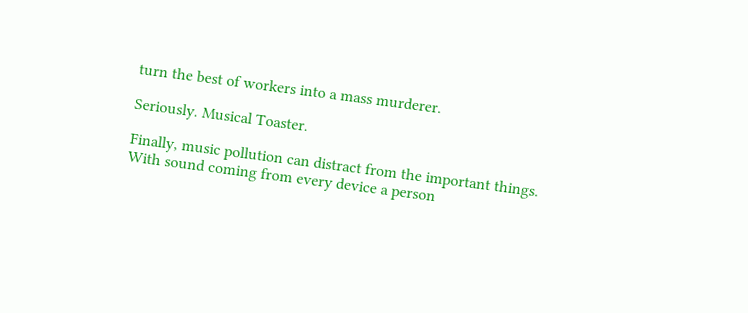turn the best of workers into a mass murderer.

Seriously. Musical Toaster.

Finally, music pollution can distract from the important things. With sound coming from every device a person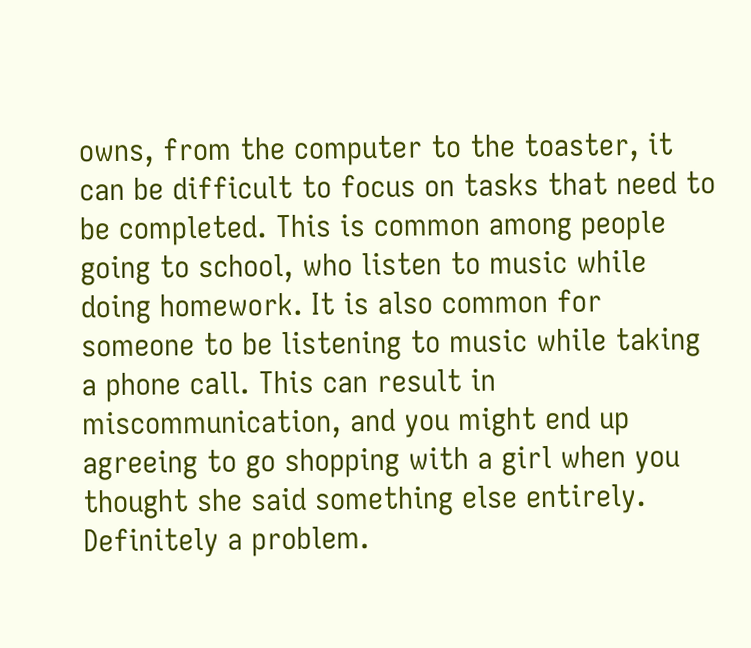owns, from the computer to the toaster, it can be difficult to focus on tasks that need to be completed. This is common among people going to school, who listen to music while doing homework. It is also common for someone to be listening to music while taking a phone call. This can result in miscommunication, and you might end up agreeing to go shopping with a girl when you thought she said something else entirely.  Definitely a problem.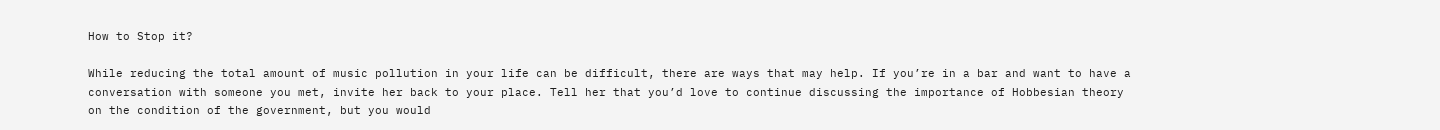How to Stop it?

While reducing the total amount of music pollution in your life can be difficult, there are ways that may help. If you’re in a bar and want to have a conversation with someone you met, invite her back to your place. Tell her that you’d love to continue discussing the importance of Hobbesian theory on the condition of the government, but you would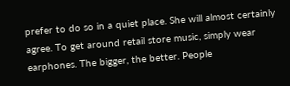prefer to do so in a quiet place. She will almost certainly agree. To get around retail store music, simply wear earphones. The bigger, the better. People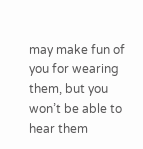may make fun of you for wearing them, but you won’t be able to hear them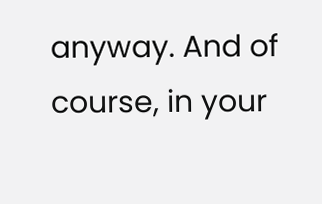anyway. And of course, in your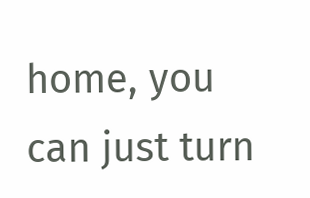home, you can just turn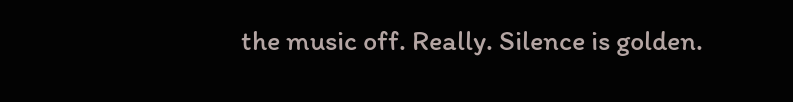the music off. Really. Silence is golden.